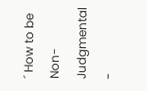´ How to be Non-Judgmental -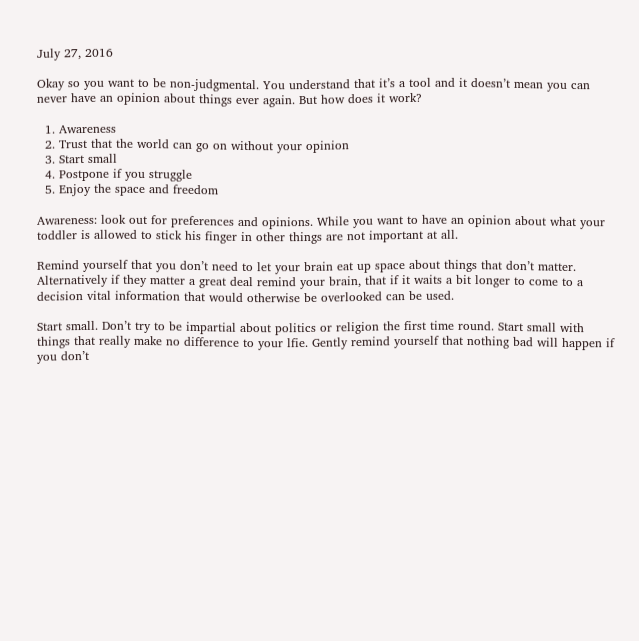July 27, 2016

Okay so you want to be non-judgmental. You understand that it’s a tool and it doesn’t mean you can never have an opinion about things ever again. But how does it work?

  1. Awareness
  2. Trust that the world can go on without your opinion
  3. Start small
  4. Postpone if you struggle
  5. Enjoy the space and freedom

Awareness: look out for preferences and opinions. While you want to have an opinion about what your toddler is allowed to stick his finger in other things are not important at all.

Remind yourself that you don’t need to let your brain eat up space about things that don’t matter. Alternatively if they matter a great deal remind your brain, that if it waits a bit longer to come to a decision vital information that would otherwise be overlooked can be used.

Start small. Don’t try to be impartial about politics or religion the first time round. Start small with things that really make no difference to your lfie. Gently remind yourself that nothing bad will happen if you don’t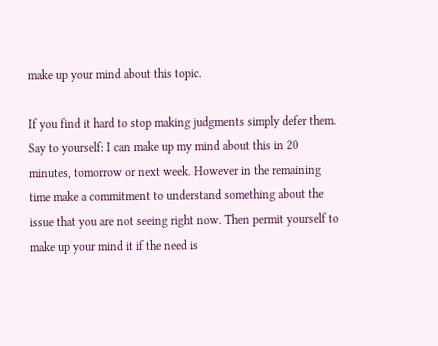make up your mind about this topic.

If you find it hard to stop making judgments simply defer them. Say to yourself: I can make up my mind about this in 20 minutes, tomorrow or next week. However in the remaining time make a commitment to understand something about the issue that you are not seeing right now. Then permit yourself to make up your mind it if the need is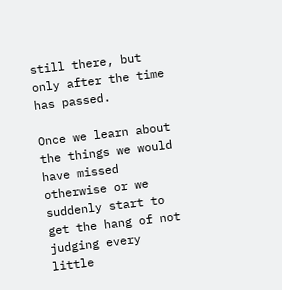still there, but only after the time has passed.

Once we learn about the things we would have missed otherwise or we suddenly start to get the hang of not judging every little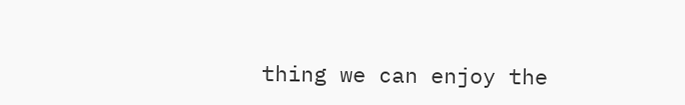thing we can enjoy the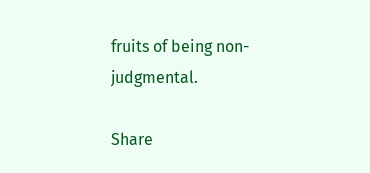fruits of being non-judgmental.

Share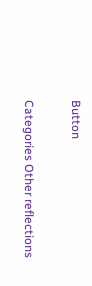Button

Categories Other reflections